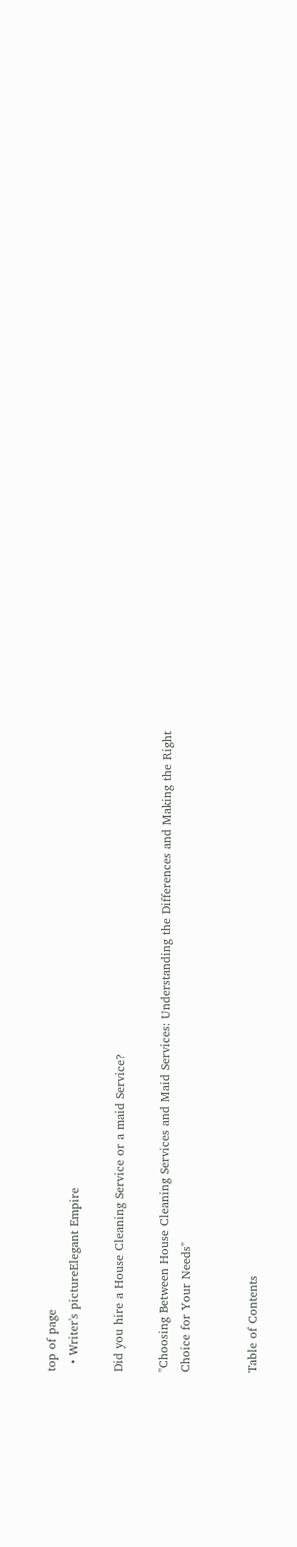top of page
  • Writer's pictureElegant Empire

Did you hire a House Cleaning Service or a maid Service?

"Choosing Between House Cleaning Services and Maid Services: Understanding the Differences and Making the Right Choice for Your Needs"


Table of Contents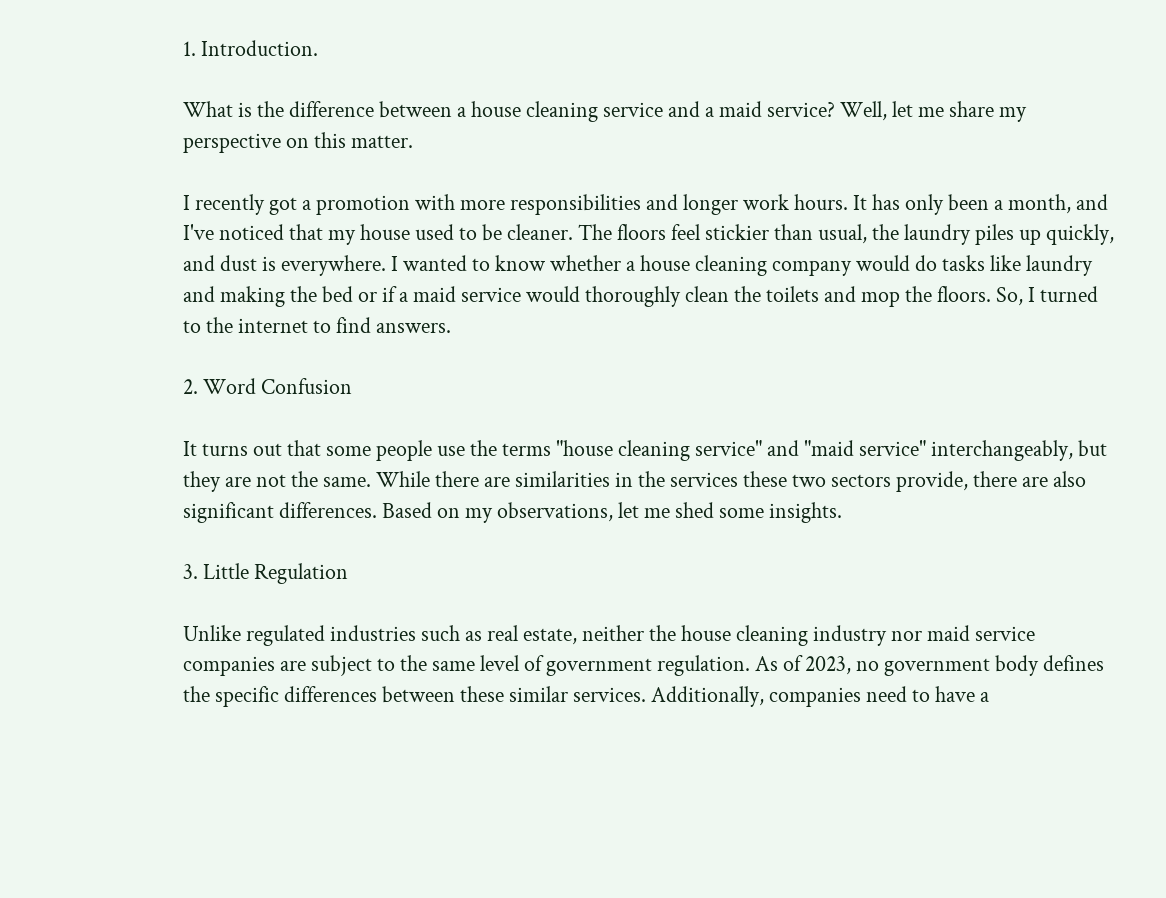1. Introduction.

What is the difference between a house cleaning service and a maid service? Well, let me share my perspective on this matter.

I recently got a promotion with more responsibilities and longer work hours. It has only been a month, and I've noticed that my house used to be cleaner. The floors feel stickier than usual, the laundry piles up quickly, and dust is everywhere. I wanted to know whether a house cleaning company would do tasks like laundry and making the bed or if a maid service would thoroughly clean the toilets and mop the floors. So, I turned to the internet to find answers.

2. Word Confusion

It turns out that some people use the terms "house cleaning service" and "maid service" interchangeably, but they are not the same. While there are similarities in the services these two sectors provide, there are also significant differences. Based on my observations, let me shed some insights.

3. Little Regulation

Unlike regulated industries such as real estate, neither the house cleaning industry nor maid service companies are subject to the same level of government regulation. As of 2023, no government body defines the specific differences between these similar services. Additionally, companies need to have a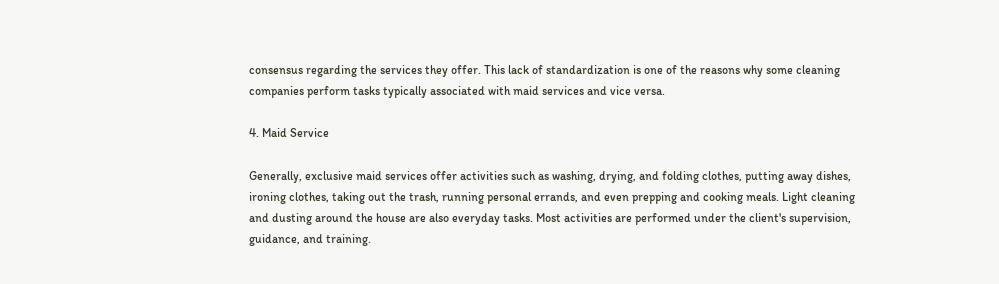consensus regarding the services they offer. This lack of standardization is one of the reasons why some cleaning companies perform tasks typically associated with maid services and vice versa.

4. Maid Service

Generally, exclusive maid services offer activities such as washing, drying, and folding clothes, putting away dishes, ironing clothes, taking out the trash, running personal errands, and even prepping and cooking meals. Light cleaning and dusting around the house are also everyday tasks. Most activities are performed under the client's supervision, guidance, and training.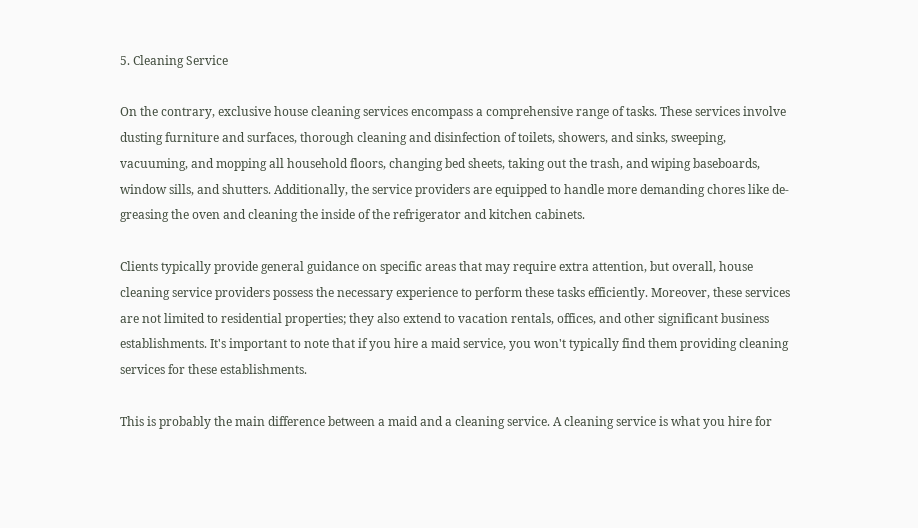5. Cleaning Service

On the contrary, exclusive house cleaning services encompass a comprehensive range of tasks. These services involve dusting furniture and surfaces, thorough cleaning and disinfection of toilets, showers, and sinks, sweeping, vacuuming, and mopping all household floors, changing bed sheets, taking out the trash, and wiping baseboards, window sills, and shutters. Additionally, the service providers are equipped to handle more demanding chores like de-greasing the oven and cleaning the inside of the refrigerator and kitchen cabinets.

Clients typically provide general guidance on specific areas that may require extra attention, but overall, house cleaning service providers possess the necessary experience to perform these tasks efficiently. Moreover, these services are not limited to residential properties; they also extend to vacation rentals, offices, and other significant business establishments. It's important to note that if you hire a maid service, you won't typically find them providing cleaning services for these establishments.

This is probably the main difference between a maid and a cleaning service. A cleaning service is what you hire for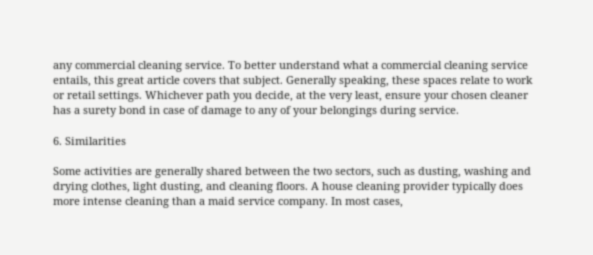any commercial cleaning service. To better understand what a commercial cleaning service entails, this great article covers that subject. Generally speaking, these spaces relate to work or retail settings. Whichever path you decide, at the very least, ensure your chosen cleaner has a surety bond in case of damage to any of your belongings during service.

6. Similarities

Some activities are generally shared between the two sectors, such as dusting, washing and drying clothes, light dusting, and cleaning floors. A house cleaning provider typically does more intense cleaning than a maid service company. In most cases,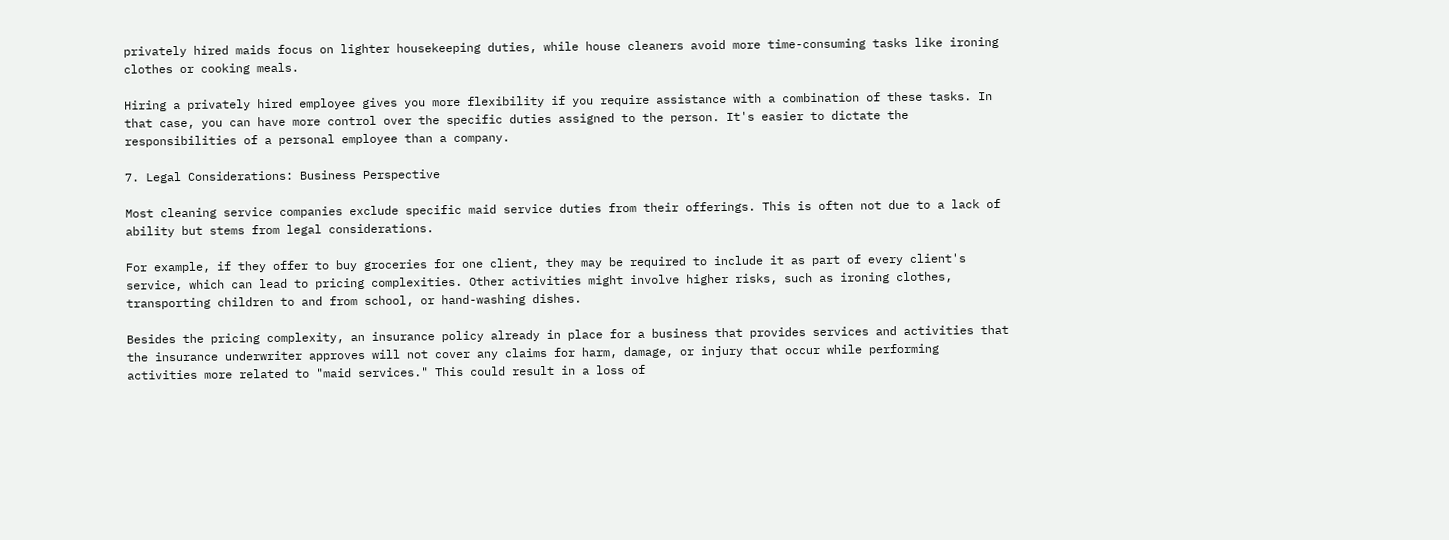privately hired maids focus on lighter housekeeping duties, while house cleaners avoid more time-consuming tasks like ironing clothes or cooking meals.

Hiring a privately hired employee gives you more flexibility if you require assistance with a combination of these tasks. In that case, you can have more control over the specific duties assigned to the person. It's easier to dictate the responsibilities of a personal employee than a company.

7. Legal Considerations: Business Perspective

Most cleaning service companies exclude specific maid service duties from their offerings. This is often not due to a lack of ability but stems from legal considerations.

For example, if they offer to buy groceries for one client, they may be required to include it as part of every client's service, which can lead to pricing complexities. Other activities might involve higher risks, such as ironing clothes, transporting children to and from school, or hand-washing dishes.

Besides the pricing complexity, an insurance policy already in place for a business that provides services and activities that the insurance underwriter approves will not cover any claims for harm, damage, or injury that occur while performing activities more related to "maid services." This could result in a loss of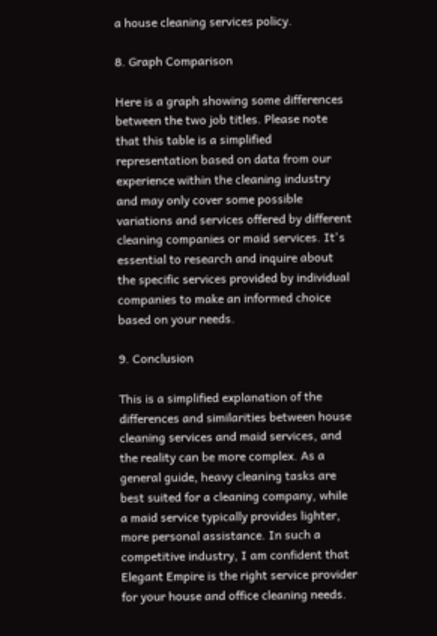a house cleaning services policy.

8. Graph Comparison

Here is a graph showing some differences between the two job titles. Please note that this table is a simplified representation based on data from our experience within the cleaning industry and may only cover some possible variations and services offered by different cleaning companies or maid services. It's essential to research and inquire about the specific services provided by individual companies to make an informed choice based on your needs.

9. Conclusion

This is a simplified explanation of the differences and similarities between house cleaning services and maid services, and the reality can be more complex. As a general guide, heavy cleaning tasks are best suited for a cleaning company, while a maid service typically provides lighter, more personal assistance. In such a competitive industry, I am confident that Elegant Empire is the right service provider for your house and office cleaning needs.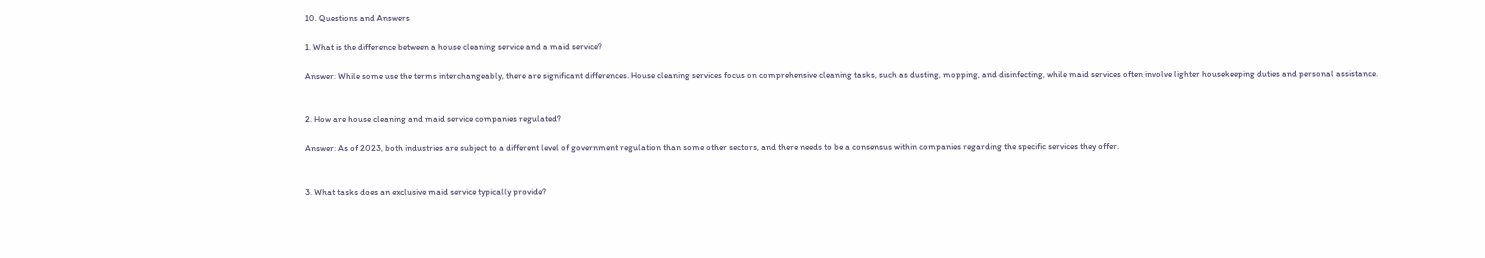10. Questions and Answers

1. What is the difference between a house cleaning service and a maid service?

Answer: While some use the terms interchangeably, there are significant differences. House cleaning services focus on comprehensive cleaning tasks, such as dusting, mopping, and disinfecting, while maid services often involve lighter housekeeping duties and personal assistance.


2. How are house cleaning and maid service companies regulated?

Answer: As of 2023, both industries are subject to a different level of government regulation than some other sectors, and there needs to be a consensus within companies regarding the specific services they offer.


3. What tasks does an exclusive maid service typically provide?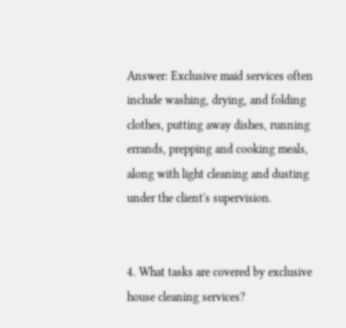Answer: Exclusive maid services often include washing, drying, and folding clothes, putting away dishes, running errands, prepping and cooking meals, along with light cleaning and dusting under the client's supervision.


4. What tasks are covered by exclusive house cleaning services?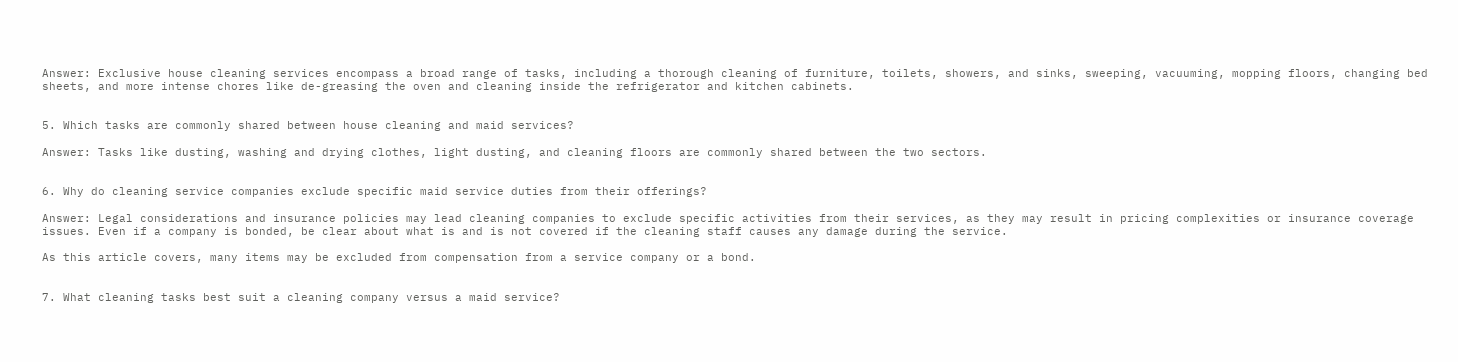Answer: Exclusive house cleaning services encompass a broad range of tasks, including a thorough cleaning of furniture, toilets, showers, and sinks, sweeping, vacuuming, mopping floors, changing bed sheets, and more intense chores like de-greasing the oven and cleaning inside the refrigerator and kitchen cabinets.


5. Which tasks are commonly shared between house cleaning and maid services?

Answer: Tasks like dusting, washing and drying clothes, light dusting, and cleaning floors are commonly shared between the two sectors.


6. Why do cleaning service companies exclude specific maid service duties from their offerings?

Answer: Legal considerations and insurance policies may lead cleaning companies to exclude specific activities from their services, as they may result in pricing complexities or insurance coverage issues. Even if a company is bonded, be clear about what is and is not covered if the cleaning staff causes any damage during the service.

As this article covers, many items may be excluded from compensation from a service company or a bond.


7. What cleaning tasks best suit a cleaning company versus a maid service?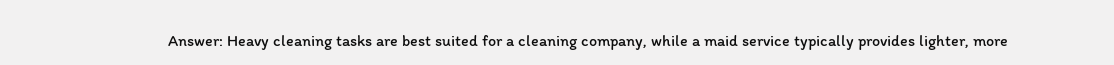Answer: Heavy cleaning tasks are best suited for a cleaning company, while a maid service typically provides lighter, more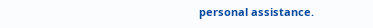personal assistance.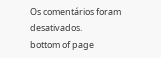Os comentários foram desativados.
bottom of page